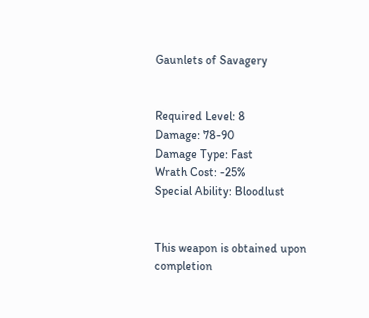Gaunlets of Savagery


Required Level: 8
Damage: 78-90
Damage Type: Fast
Wrath Cost: -25%
Special Ability: Bloodlust


This weapon is obtained upon completion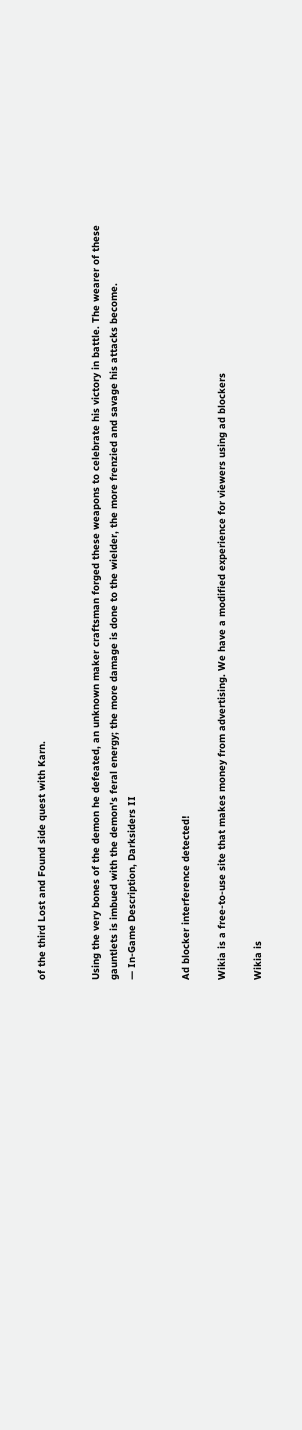of the third Lost and Found side quest with Karn.


Using the very bones of the demon he defeated, an unknown maker craftsman forged these weapons to celebrate his victory in battle. The wearer of these gauntlets is imbued with the demon's feral energy; the more damage is done to the wielder, the more frenzied and savage his attacks become.
— In-Game Description, Darksiders II


Ad blocker interference detected!

Wikia is a free-to-use site that makes money from advertising. We have a modified experience for viewers using ad blockers

Wikia is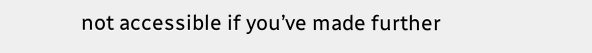not accessible if you’ve made further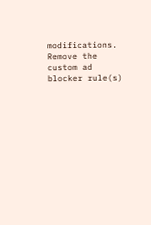modifications. Remove the custom ad blocker rule(s)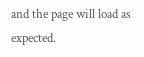and the page will load as expected.